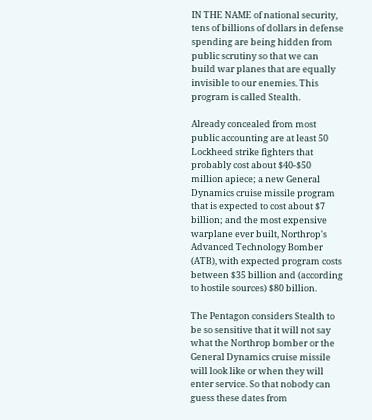IN THE NAME of national security, tens of billions of dollars in defense spending are being hidden from public scrutiny so that we can build war planes that are equally invisible to our enemies. This program is called Stealth.

Already concealed from most public accounting are at least 50 Lockheed strike fighters that probably cost about $40-$50 million apiece; a new General Dynamics cruise missile program that is expected to cost about $7 billion; and the most expensive warplane ever built, Northrop's Advanced Technology Bomber (ATB), with expected program costs between $35 billion and (according to hostile sources) $80 billion.

The Pentagon considers Stealth to be so sensitive that it will not say what the Northrop bomber or the General Dynamics cruise missile will look like or when they will enter service. So that nobody can guess these dates from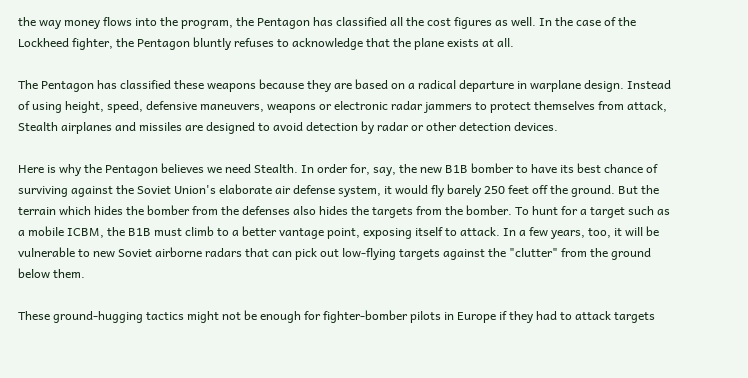the way money flows into the program, the Pentagon has classified all the cost figures as well. In the case of the Lockheed fighter, the Pentagon bluntly refuses to acknowledge that the plane exists at all.

The Pentagon has classified these weapons because they are based on a radical departure in warplane design. Instead of using height, speed, defensive maneuvers, weapons or electronic radar jammers to protect themselves from attack, Stealth airplanes and missiles are designed to avoid detection by radar or other detection devices.

Here is why the Pentagon believes we need Stealth. In order for, say, the new B1B bomber to have its best chance of surviving against the Soviet Union's elaborate air defense system, it would fly barely 250 feet off the ground. But the terrain which hides the bomber from the defenses also hides the targets from the bomber. To hunt for a target such as a mobile ICBM, the B1B must climb to a better vantage point, exposing itself to attack. In a few years, too, it will be vulnerable to new Soviet airborne radars that can pick out low-flying targets against the "clutter" from the ground below them.

These ground-hugging tactics might not be enough for fighter-bomber pilots in Europe if they had to attack targets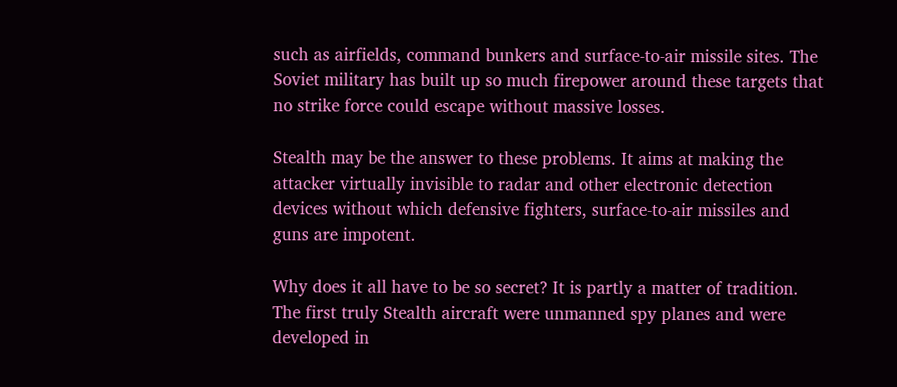such as airfields, command bunkers and surface-to-air missile sites. The Soviet military has built up so much firepower around these targets that no strike force could escape without massive losses.

Stealth may be the answer to these problems. It aims at making the attacker virtually invisible to radar and other electronic detection devices without which defensive fighters, surface-to-air missiles and guns are impotent.

Why does it all have to be so secret? It is partly a matter of tradition. The first truly Stealth aircraft were unmanned spy planes and were developed in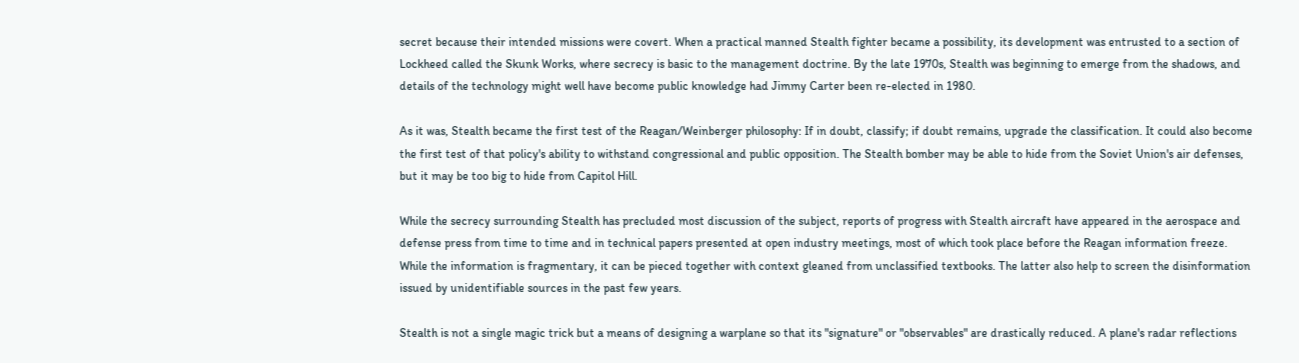secret because their intended missions were covert. When a practical manned Stealth fighter became a possibility, its development was entrusted to a section of Lockheed called the Skunk Works, where secrecy is basic to the management doctrine. By the late 1970s, Stealth was beginning to emerge from the shadows, and details of the technology might well have become public knowledge had Jimmy Carter been re-elected in 1980.

As it was, Stealth became the first test of the Reagan/Weinberger philosophy: If in doubt, classify; if doubt remains, upgrade the classification. It could also become the first test of that policy's ability to withstand congressional and public opposition. The Stealth bomber may be able to hide from the Soviet Union's air defenses, but it may be too big to hide from Capitol Hill.

While the secrecy surrounding Stealth has precluded most discussion of the subject, reports of progress with Stealth aircraft have appeared in the aerospace and defense press from time to time and in technical papers presented at open industry meetings, most of which took place before the Reagan information freeze. While the information is fragmentary, it can be pieced together with context gleaned from unclassified textbooks. The latter also help to screen the disinformation issued by unidentifiable sources in the past few years.

Stealth is not a single magic trick but a means of designing a warplane so that its "signature" or "observables" are drastically reduced. A plane's radar reflections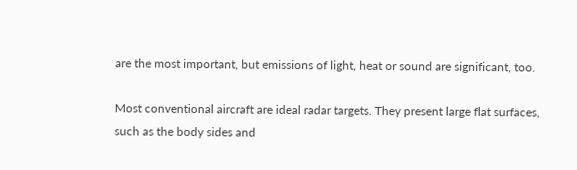are the most important, but emissions of light, heat or sound are significant, too.

Most conventional aircraft are ideal radar targets. They present large flat surfaces, such as the body sides and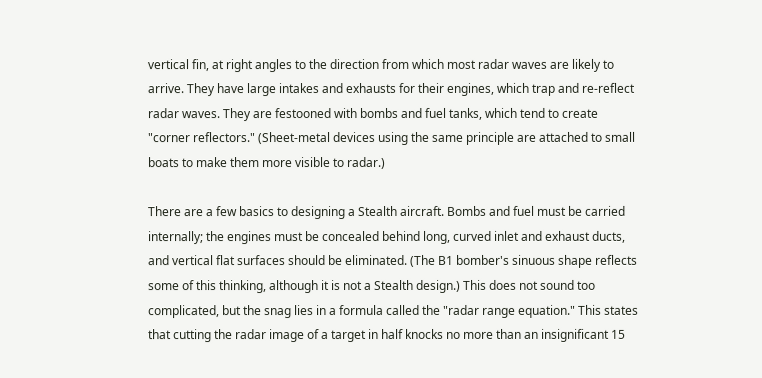vertical fin, at right angles to the direction from which most radar waves are likely to arrive. They have large intakes and exhausts for their engines, which trap and re-reflect radar waves. They are festooned with bombs and fuel tanks, which tend to create "corner reflectors." (Sheet-metal devices using the same principle are attached to small boats to make them more visible to radar.)

There are a few basics to designing a Stealth aircraft. Bombs and fuel must be carried internally; the engines must be concealed behind long, curved inlet and exhaust ducts, and vertical flat surfaces should be eliminated. (The B1 bomber's sinuous shape reflects some of this thinking, although it is not a Stealth design.) This does not sound too complicated, but the snag lies in a formula called the "radar range equation." This states that cutting the radar image of a target in half knocks no more than an insignificant 15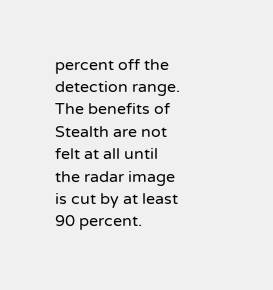percent off the detection range. The benefits of Stealth are not felt at all until the radar image is cut by at least 90 percent.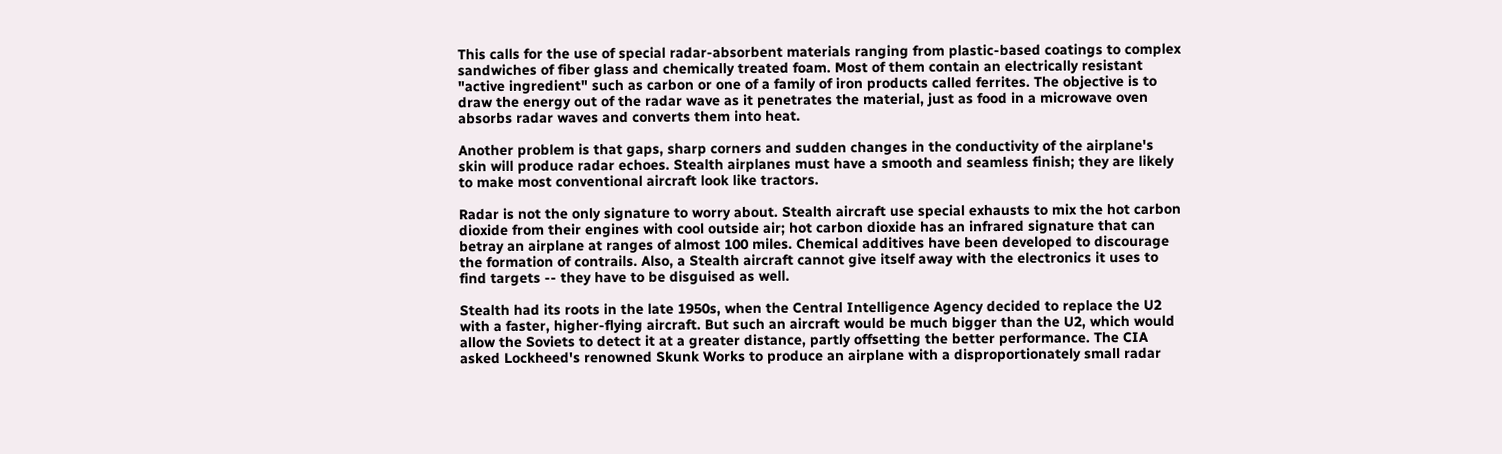This calls for the use of special radar-absorbent materials ranging from plastic-based coatings to complex sandwiches of fiber glass and chemically treated foam. Most of them contain an electrically resistant "active ingredient" such as carbon or one of a family of iron products called ferrites. The objective is to draw the energy out of the radar wave as it penetrates the material, just as food in a microwave oven absorbs radar waves and converts them into heat.

Another problem is that gaps, sharp corners and sudden changes in the conductivity of the airplane's skin will produce radar echoes. Stealth airplanes must have a smooth and seamless finish; they are likely to make most conventional aircraft look like tractors.

Radar is not the only signature to worry about. Stealth aircraft use special exhausts to mix the hot carbon dioxide from their engines with cool outside air; hot carbon dioxide has an infrared signature that can betray an airplane at ranges of almost 100 miles. Chemical additives have been developed to discourage the formation of contrails. Also, a Stealth aircraft cannot give itself away with the electronics it uses to find targets -- they have to be disguised as well.

Stealth had its roots in the late 1950s, when the Central Intelligence Agency decided to replace the U2 with a faster, higher-flying aircraft. But such an aircraft would be much bigger than the U2, which would allow the Soviets to detect it at a greater distance, partly offsetting the better performance. The CIA asked Lockheed's renowned Skunk Works to produce an airplane with a disproportionately small radar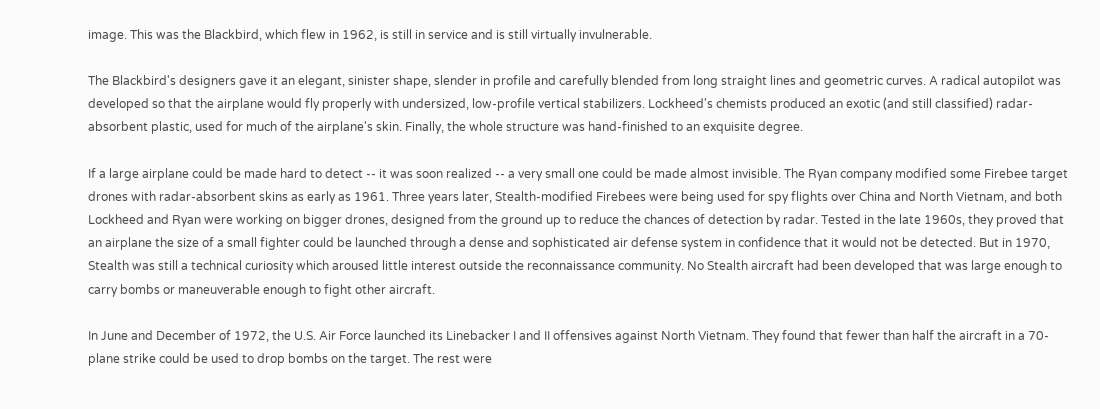image. This was the Blackbird, which flew in 1962, is still in service and is still virtually invulnerable.

The Blackbird's designers gave it an elegant, sinister shape, slender in profile and carefully blended from long straight lines and geometric curves. A radical autopilot was developed so that the airplane would fly properly with undersized, low-profile vertical stabilizers. Lockheed's chemists produced an exotic (and still classified) radar-absorbent plastic, used for much of the airplane's skin. Finally, the whole structure was hand-finished to an exquisite degree.

If a large airplane could be made hard to detect -- it was soon realized -- a very small one could be made almost invisible. The Ryan company modified some Firebee target drones with radar-absorbent skins as early as 1961. Three years later, Stealth-modified Firebees were being used for spy flights over China and North Vietnam, and both Lockheed and Ryan were working on bigger drones, designed from the ground up to reduce the chances of detection by radar. Tested in the late 1960s, they proved that an airplane the size of a small fighter could be launched through a dense and sophisticated air defense system in confidence that it would not be detected. But in 1970, Stealth was still a technical curiosity which aroused little interest outside the reconnaissance community. No Stealth aircraft had been developed that was large enough to carry bombs or maneuverable enough to fight other aircraft.

In June and December of 1972, the U.S. Air Force launched its Linebacker I and II offensives against North Vietnam. They found that fewer than half the aircraft in a 70-plane strike could be used to drop bombs on the target. The rest were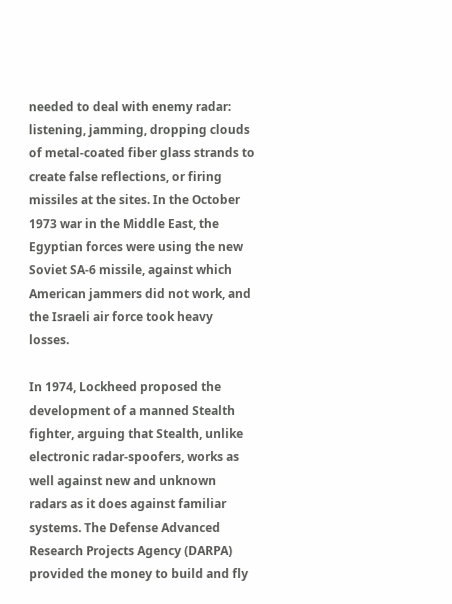needed to deal with enemy radar: listening, jamming, dropping clouds of metal-coated fiber glass strands to create false reflections, or firing missiles at the sites. In the October 1973 war in the Middle East, the Egyptian forces were using the new Soviet SA-6 missile, against which American jammers did not work, and the Israeli air force took heavy losses.

In 1974, Lockheed proposed the development of a manned Stealth fighter, arguing that Stealth, unlike electronic radar-spoofers, works as well against new and unknown radars as it does against familiar systems. The Defense Advanced Research Projects Agency (DARPA) provided the money to build and fly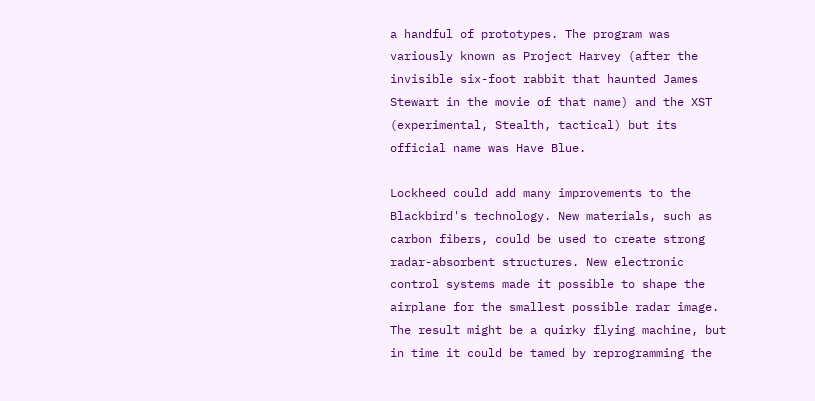a handful of prototypes. The program was variously known as Project Harvey (after the invisible six-foot rabbit that haunted James Stewart in the movie of that name) and the XST (experimental, Stealth, tactical) but its official name was Have Blue.

Lockheed could add many improvements to the Blackbird's technology. New materials, such as carbon fibers, could be used to create strong radar-absorbent structures. New electronic control systems made it possible to shape the airplane for the smallest possible radar image. The result might be a quirky flying machine, but in time it could be tamed by reprogramming the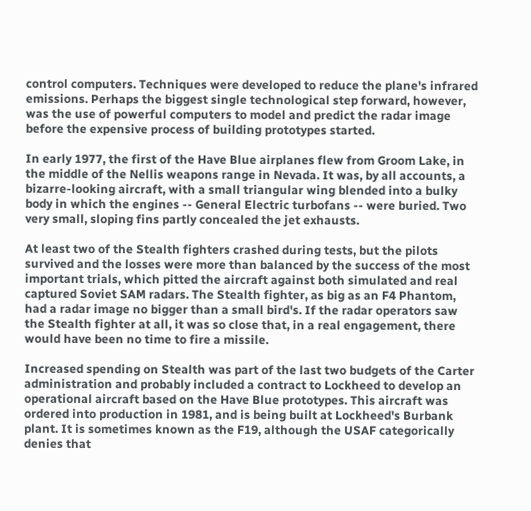control computers. Techniques were developed to reduce the plane's infrared emissions. Perhaps the biggest single technological step forward, however, was the use of powerful computers to model and predict the radar image before the expensive process of building prototypes started.

In early 1977, the first of the Have Blue airplanes flew from Groom Lake, in the middle of the Nellis weapons range in Nevada. It was, by all accounts, a bizarre-looking aircraft, with a small triangular wing blended into a bulky body in which the engines -- General Electric turbofans -- were buried. Two very small, sloping fins partly concealed the jet exhausts.

At least two of the Stealth fighters crashed during tests, but the pilots survived and the losses were more than balanced by the success of the most important trials, which pitted the aircraft against both simulated and real captured Soviet SAM radars. The Stealth fighter, as big as an F4 Phantom, had a radar image no bigger than a small bird's. If the radar operators saw the Stealth fighter at all, it was so close that, in a real engagement, there would have been no time to fire a missile.

Increased spending on Stealth was part of the last two budgets of the Carter administration and probably included a contract to Lockheed to develop an operational aircraft based on the Have Blue prototypes. This aircraft was ordered into production in 1981, and is being built at Lockheed's Burbank plant. It is sometimes known as the F19, although the USAF categorically denies that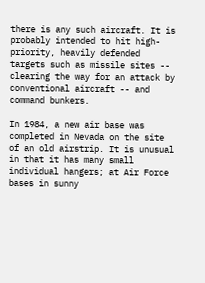there is any such aircraft. It is probably intended to hit high-priority, heavily defended targets such as missile sites -- clearing the way for an attack by conventional aircraft -- and command bunkers.

In 1984, a new air base was completed in Nevada on the site of an old airstrip. It is unusual in that it has many small individual hangers; at Air Force bases in sunny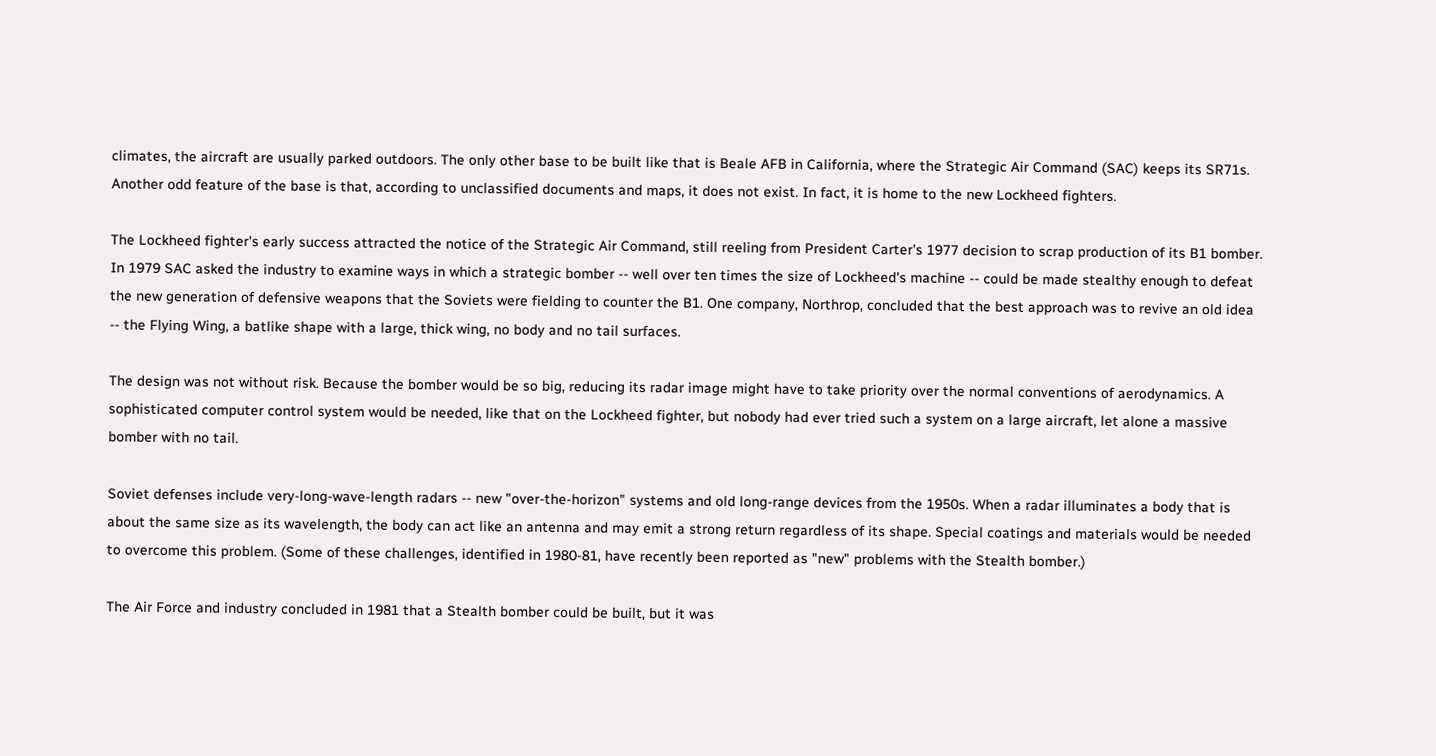climates, the aircraft are usually parked outdoors. The only other base to be built like that is Beale AFB in California, where the Strategic Air Command (SAC) keeps its SR71s. Another odd feature of the base is that, according to unclassified documents and maps, it does not exist. In fact, it is home to the new Lockheed fighters.

The Lockheed fighter's early success attracted the notice of the Strategic Air Command, still reeling from President Carter's 1977 decision to scrap production of its B1 bomber. In 1979 SAC asked the industry to examine ways in which a strategic bomber -- well over ten times the size of Lockheed's machine -- could be made stealthy enough to defeat the new generation of defensive weapons that the Soviets were fielding to counter the B1. One company, Northrop, concluded that the best approach was to revive an old idea -- the Flying Wing, a batlike shape with a large, thick wing, no body and no tail surfaces.

The design was not without risk. Because the bomber would be so big, reducing its radar image might have to take priority over the normal conventions of aerodynamics. A sophisticated computer control system would be needed, like that on the Lockheed fighter, but nobody had ever tried such a system on a large aircraft, let alone a massive bomber with no tail.

Soviet defenses include very-long-wave-length radars -- new "over-the-horizon" systems and old long-range devices from the 1950s. When a radar illuminates a body that is about the same size as its wavelength, the body can act like an antenna and may emit a strong return regardless of its shape. Special coatings and materials would be needed to overcome this problem. (Some of these challenges, identified in 1980-81, have recently been reported as "new" problems with the Stealth bomber.)

The Air Force and industry concluded in 1981 that a Stealth bomber could be built, but it was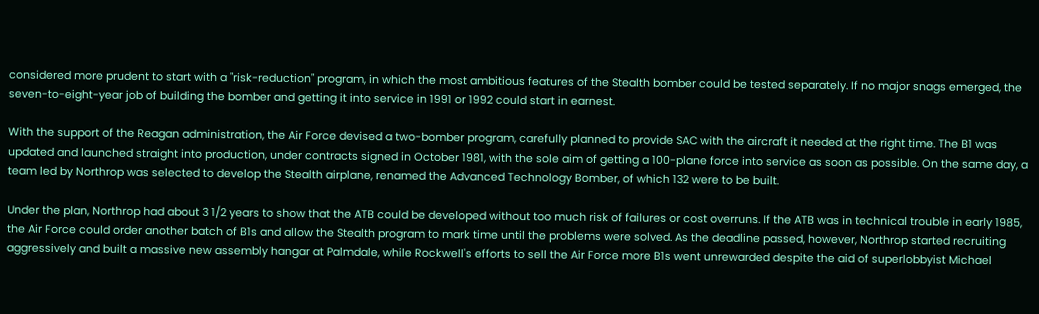considered more prudent to start with a "risk-reduction" program, in which the most ambitious features of the Stealth bomber could be tested separately. If no major snags emerged, the seven-to-eight-year job of building the bomber and getting it into service in 1991 or 1992 could start in earnest.

With the support of the Reagan administration, the Air Force devised a two-bomber program, carefully planned to provide SAC with the aircraft it needed at the right time. The B1 was updated and launched straight into production, under contracts signed in October 1981, with the sole aim of getting a 100-plane force into service as soon as possible. On the same day, a team led by Northrop was selected to develop the Stealth airplane, renamed the Advanced Technology Bomber, of which 132 were to be built.

Under the plan, Northrop had about 3 1/2 years to show that the ATB could be developed without too much risk of failures or cost overruns. If the ATB was in technical trouble in early 1985, the Air Force could order another batch of B1s and allow the Stealth program to mark time until the problems were solved. As the deadline passed, however, Northrop started recruiting aggressively and built a massive new assembly hangar at Palmdale, while Rockwell's efforts to sell the Air Force more B1s went unrewarded despite the aid of superlobbyist Michael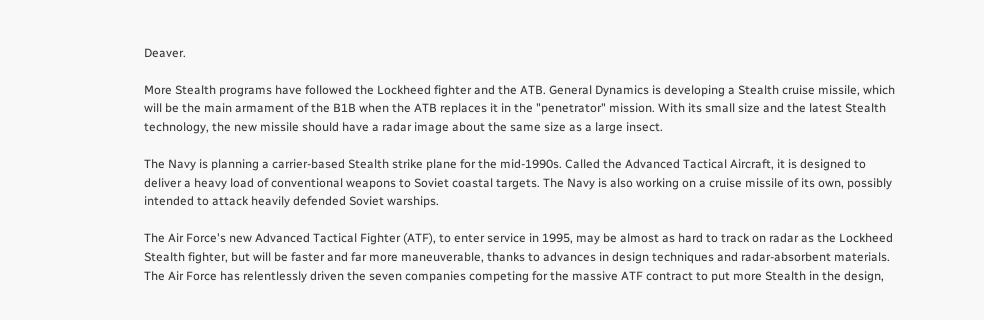Deaver.

More Stealth programs have followed the Lockheed fighter and the ATB. General Dynamics is developing a Stealth cruise missile, which will be the main armament of the B1B when the ATB replaces it in the "penetrator" mission. With its small size and the latest Stealth technology, the new missile should have a radar image about the same size as a large insect.

The Navy is planning a carrier-based Stealth strike plane for the mid-1990s. Called the Advanced Tactical Aircraft, it is designed to deliver a heavy load of conventional weapons to Soviet coastal targets. The Navy is also working on a cruise missile of its own, possibly intended to attack heavily defended Soviet warships.

The Air Force's new Advanced Tactical Fighter (ATF), to enter service in 1995, may be almost as hard to track on radar as the Lockheed Stealth fighter, but will be faster and far more maneuverable, thanks to advances in design techniques and radar-absorbent materials. The Air Force has relentlessly driven the seven companies competing for the massive ATF contract to put more Stealth in the design,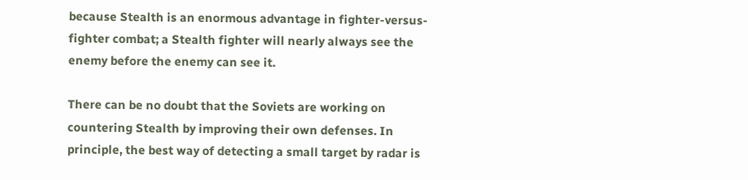because Stealth is an enormous advantage in fighter-versus-fighter combat; a Stealth fighter will nearly always see the enemy before the enemy can see it.

There can be no doubt that the Soviets are working on countering Stealth by improving their own defenses. In principle, the best way of detecting a small target by radar is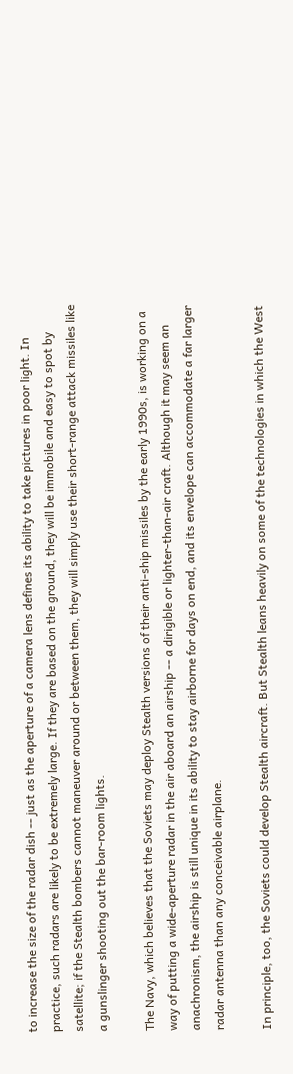to increase the size of the radar dish -- just as the aperture of a camera lens defines its ability to take pictures in poor light. In practice, such radars are likely to be extremely large. If they are based on the ground, they will be immobile and easy to spot by satellite; if the Stealth bombers cannot maneuver around or between them, they will simply use their short-range attack missiles like a gunslinger shooting out the bar-room lights.

The Navy, which believes that the Soviets may deploy Stealth versions of their anti-ship missiles by the early 1990s, is working on a way of putting a wide-aperture radar in the air aboard an airship -- a dirigible or lighter-than-air craft. Although it may seem an anachronism, the airship is still unique in its ability to stay airborne for days on end, and its envelope can accommodate a far larger radar antenna than any conceivable airplane.

In principle, too, the Soviets could develop Stealth aircraft. But Stealth leans heavily on some of the technologies in which the West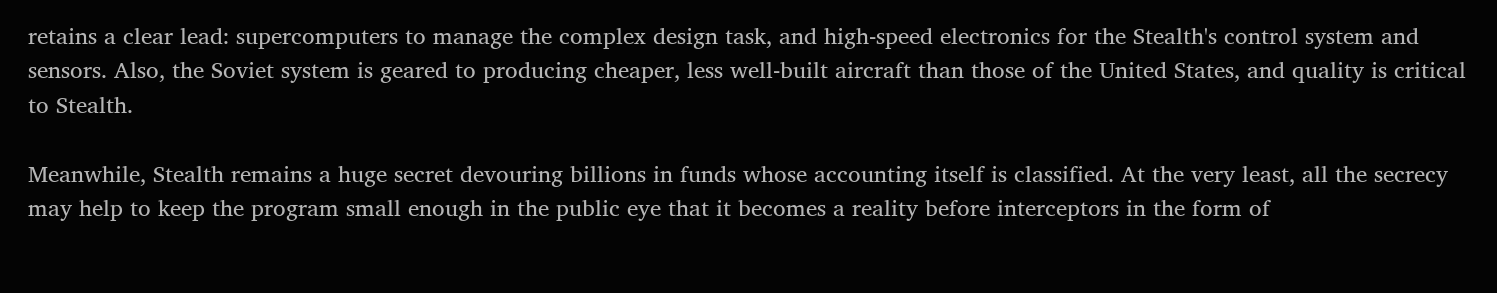retains a clear lead: supercomputers to manage the complex design task, and high-speed electronics for the Stealth's control system and sensors. Also, the Soviet system is geared to producing cheaper, less well-built aircraft than those of the United States, and quality is critical to Stealth.

Meanwhile, Stealth remains a huge secret devouring billions in funds whose accounting itself is classified. At the very least, all the secrecy may help to keep the program small enough in the public eye that it becomes a reality before interceptors in the form of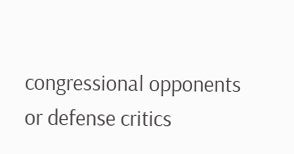congressional opponents or defense critics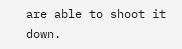are able to shoot it down.